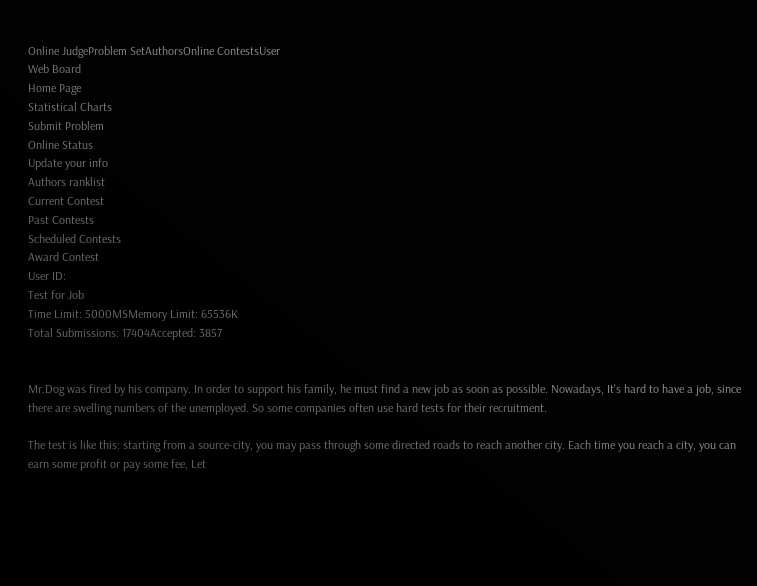Online JudgeProblem SetAuthorsOnline ContestsUser
Web Board
Home Page
Statistical Charts
Submit Problem
Online Status
Update your info
Authors ranklist
Current Contest
Past Contests
Scheduled Contests
Award Contest
User ID:
Test for Job
Time Limit: 5000MSMemory Limit: 65536K
Total Submissions: 17404Accepted: 3857


Mr.Dog was fired by his company. In order to support his family, he must find a new job as soon as possible. Nowadays, It's hard to have a job, since there are swelling numbers of the unemployed. So some companies often use hard tests for their recruitment.

The test is like this: starting from a source-city, you may pass through some directed roads to reach another city. Each time you reach a city, you can earn some profit or pay some fee, Let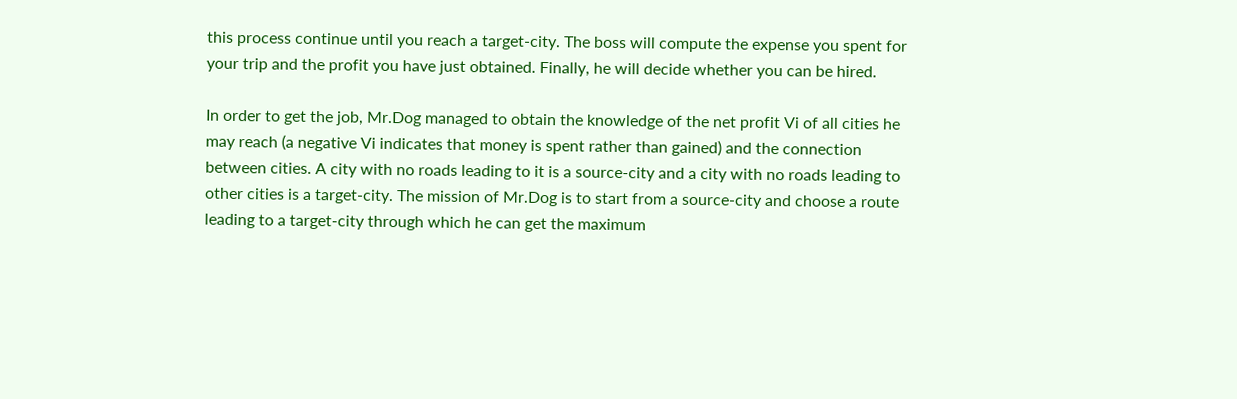this process continue until you reach a target-city. The boss will compute the expense you spent for your trip and the profit you have just obtained. Finally, he will decide whether you can be hired.

In order to get the job, Mr.Dog managed to obtain the knowledge of the net profit Vi of all cities he may reach (a negative Vi indicates that money is spent rather than gained) and the connection between cities. A city with no roads leading to it is a source-city and a city with no roads leading to other cities is a target-city. The mission of Mr.Dog is to start from a source-city and choose a route leading to a target-city through which he can get the maximum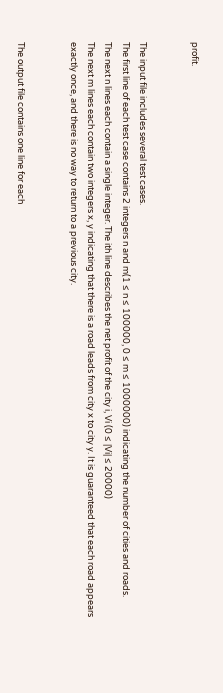profit.


The input file includes several test cases.
The first line of each test case contains 2 integers n and m(1 ≤ n ≤ 100000, 0 ≤ m ≤ 1000000) indicating the number of cities and roads.
The next n lines each contain a single integer. The ith line describes the net profit of the city i, Vi (0 ≤ |Vi| ≤ 20000)
The next m lines each contain two integers x, y indicating that there is a road leads from city x to city y. It is guaranteed that each road appears exactly once, and there is no way to return to a previous city.


The output file contains one line for each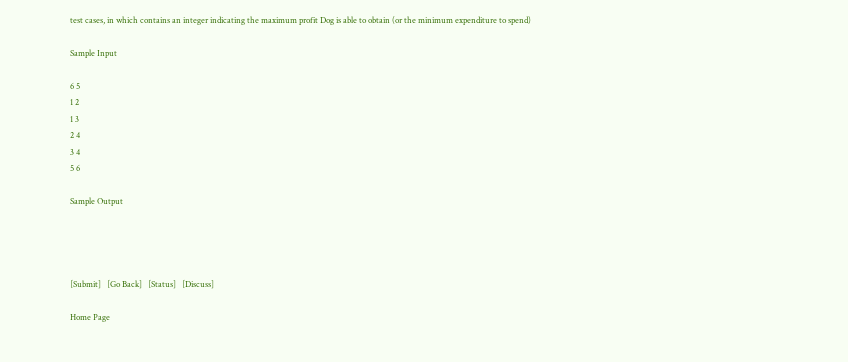test cases, in which contains an integer indicating the maximum profit Dog is able to obtain (or the minimum expenditure to spend)

Sample Input

6 5
1 2
1 3
2 4
3 4
5 6

Sample Output




[Submit]   [Go Back]   [Status]   [Discuss]

Home Page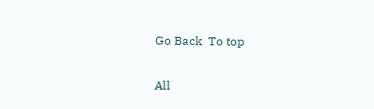Go Back  To top

All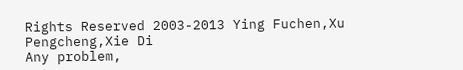Rights Reserved 2003-2013 Ying Fuchen,Xu Pengcheng,Xie Di
Any problem,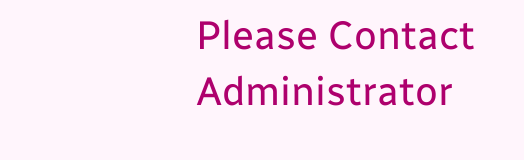Please Contact Administrator